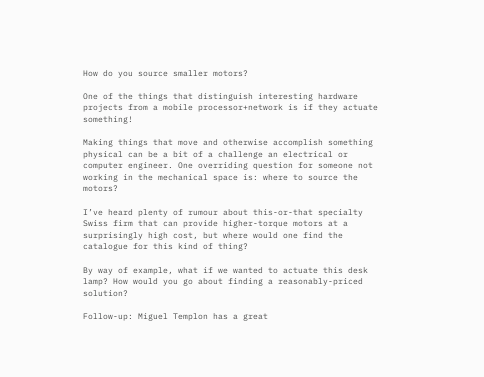How do you source smaller motors?

One of the things that distinguish interesting hardware projects from a mobile processor+network is if they actuate something!

Making things that move and otherwise accomplish something physical can be a bit of a challenge an electrical or computer engineer. One overriding question for someone not working in the mechanical space is: where to source the motors?

I’ve heard plenty of rumour about this-or-that specialty Swiss firm that can provide higher-torque motors at a surprisingly high cost, but where would one find the catalogue for this kind of thing?

By way of example, what if we wanted to actuate this desk lamp? How would you go about finding a reasonably-priced solution?

Follow-up: Miguel Templon has a great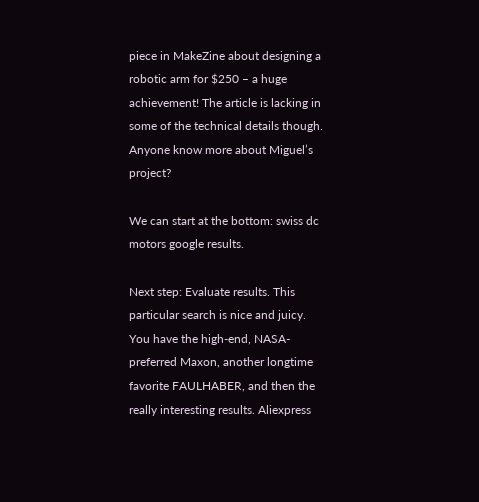piece in MakeZine about designing a robotic arm for $250 – a huge achievement! The article is lacking in some of the technical details though. Anyone know more about Miguel’s project?

We can start at the bottom: swiss dc motors google results.

Next step: Evaluate results. This particular search is nice and juicy. You have the high-end, NASA-preferred Maxon, another longtime favorite FAULHABER, and then the really interesting results. Aliexpress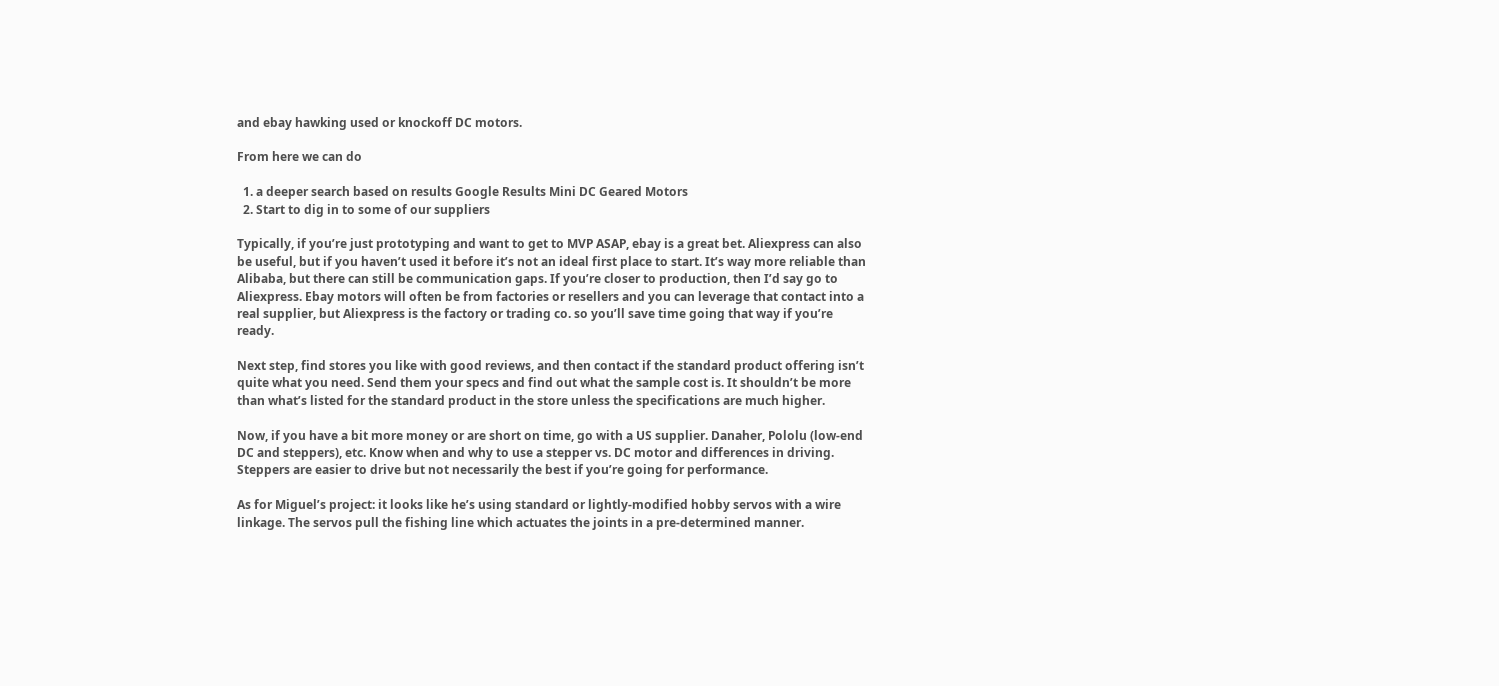and ebay hawking used or knockoff DC motors.

From here we can do

  1. a deeper search based on results Google Results Mini DC Geared Motors
  2. Start to dig in to some of our suppliers

Typically, if you’re just prototyping and want to get to MVP ASAP, ebay is a great bet. Aliexpress can also be useful, but if you haven’t used it before it’s not an ideal first place to start. It’s way more reliable than Alibaba, but there can still be communication gaps. If you’re closer to production, then I’d say go to Aliexpress. Ebay motors will often be from factories or resellers and you can leverage that contact into a real supplier, but Aliexpress is the factory or trading co. so you’ll save time going that way if you’re ready.

Next step, find stores you like with good reviews, and then contact if the standard product offering isn’t quite what you need. Send them your specs and find out what the sample cost is. It shouldn’t be more than what’s listed for the standard product in the store unless the specifications are much higher.

Now, if you have a bit more money or are short on time, go with a US supplier. Danaher, Pololu (low-end DC and steppers), etc. Know when and why to use a stepper vs. DC motor and differences in driving. Steppers are easier to drive but not necessarily the best if you’re going for performance.

As for Miguel’s project: it looks like he’s using standard or lightly-modified hobby servos with a wire linkage. The servos pull the fishing line which actuates the joints in a pre-determined manner.